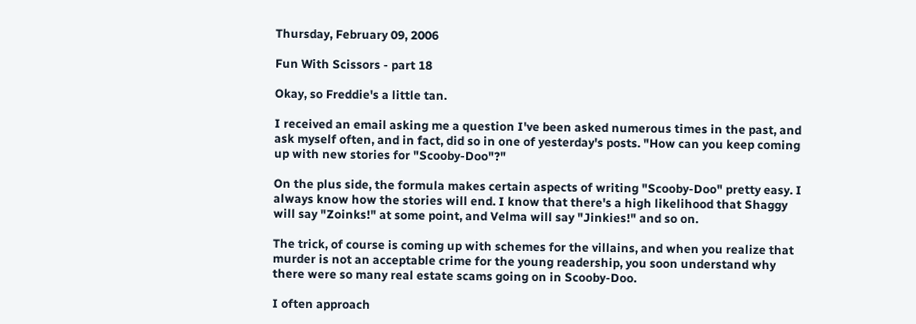Thursday, February 09, 2006

Fun With Scissors - part 18

Okay, so Freddie's a little tan.

I received an email asking me a question I've been asked numerous times in the past, and ask myself often, and in fact, did so in one of yesterday's posts. "How can you keep coming up with new stories for "Scooby-Doo"?"

On the plus side, the formula makes certain aspects of writing "Scooby-Doo" pretty easy. I always know how the stories will end. I know that there's a high likelihood that Shaggy will say "Zoinks!" at some point, and Velma will say "Jinkies!" and so on.

The trick, of course is coming up with schemes for the villains, and when you realize that murder is not an acceptable crime for the young readership, you soon understand why there were so many real estate scams going on in Scooby-Doo.

I often approach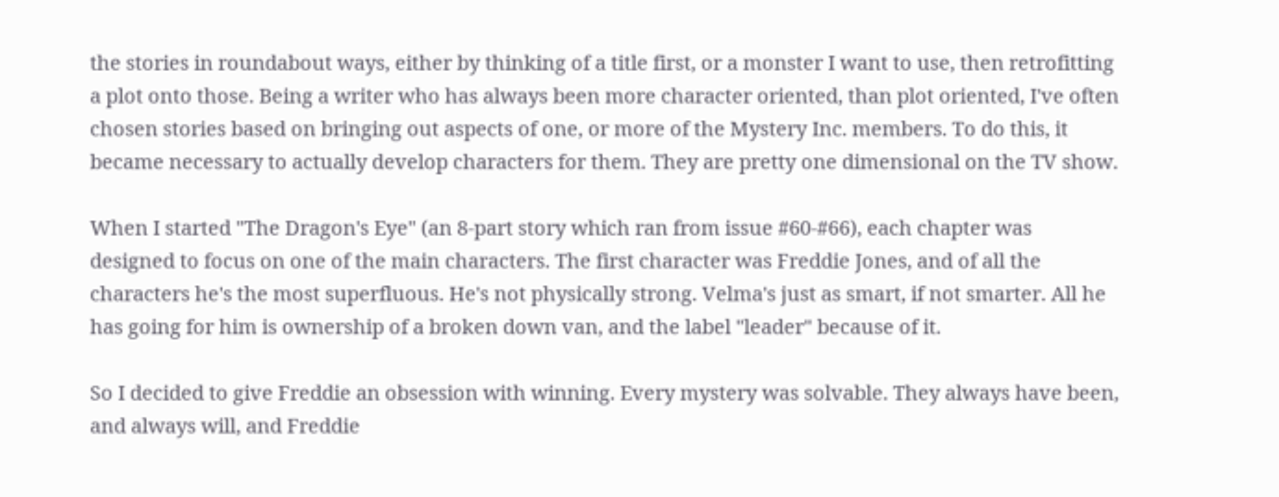the stories in roundabout ways, either by thinking of a title first, or a monster I want to use, then retrofitting a plot onto those. Being a writer who has always been more character oriented, than plot oriented, I've often chosen stories based on bringing out aspects of one, or more of the Mystery Inc. members. To do this, it became necessary to actually develop characters for them. They are pretty one dimensional on the TV show.

When I started "The Dragon's Eye" (an 8-part story which ran from issue #60-#66), each chapter was designed to focus on one of the main characters. The first character was Freddie Jones, and of all the characters he's the most superfluous. He's not physically strong. Velma's just as smart, if not smarter. All he has going for him is ownership of a broken down van, and the label "leader" because of it.

So I decided to give Freddie an obsession with winning. Every mystery was solvable. They always have been, and always will, and Freddie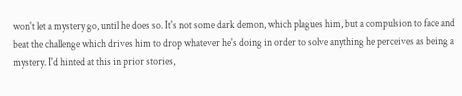won't let a mystery go, until he does so. It's not some dark demon, which plagues him, but a compulsion to face and beat the challenge which drives him to drop whatever he's doing in order to solve anything he perceives as being a mystery. I'd hinted at this in prior stories,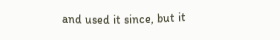and used it since, but it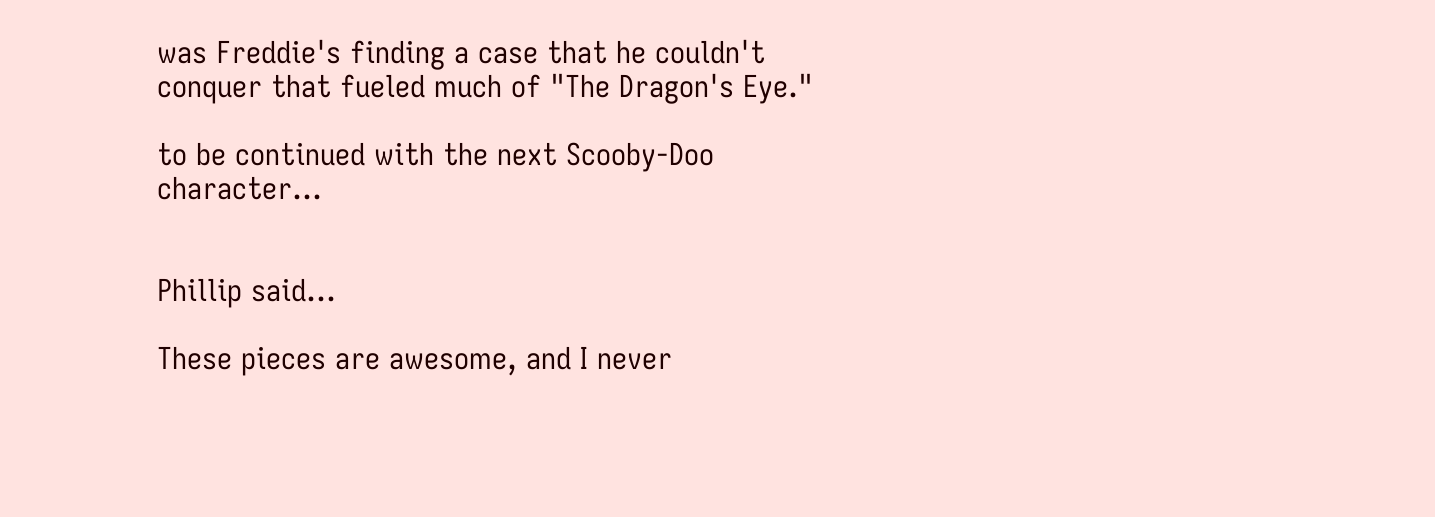was Freddie's finding a case that he couldn't conquer that fueled much of "The Dragon's Eye."

to be continued with the next Scooby-Doo character...


Phillip said...

These pieces are awesome, and I never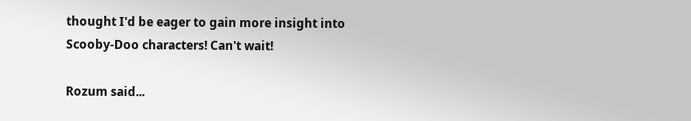thought I'd be eager to gain more insight into Scooby-Doo characters! Can't wait!

Rozum said...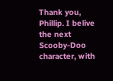Thank you, Phillip. I belive the next Scooby-Doo character, with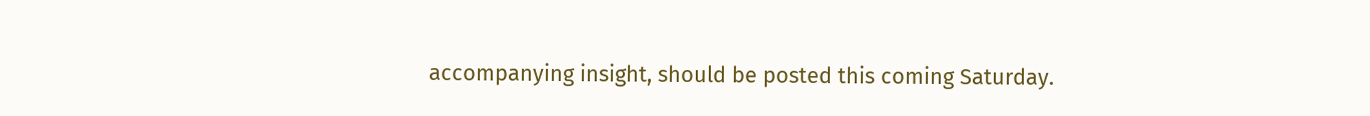accompanying insight, should be posted this coming Saturday.